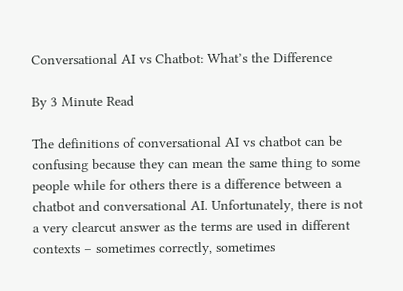Conversational AI vs Chatbot: What’s the Difference

By 3 Minute Read

The definitions of conversational AI vs chatbot can be confusing because they can mean the same thing to some people while for others there is a difference between a chatbot and conversational AI. Unfortunately, there is not a very clearcut answer as the terms are used in different contexts – sometimes correctly, sometimes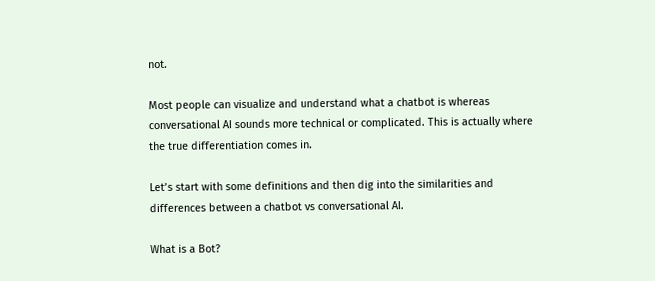not.

Most people can visualize and understand what a chatbot is whereas conversational AI sounds more technical or complicated. This is actually where the true differentiation comes in.

Let’s start with some definitions and then dig into the similarities and differences between a chatbot vs conversational AI.

What is a Bot?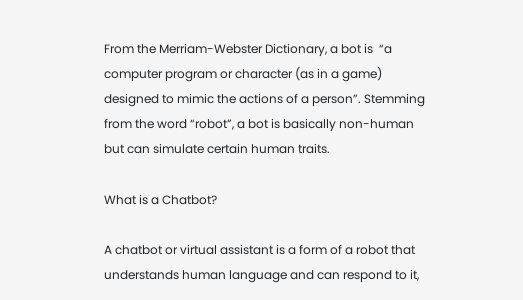From the Merriam-Webster Dictionary, a bot is  “a computer program or character (as in a game) designed to mimic the actions of a person”. Stemming from the word “robot”, a bot is basically non-human but can simulate certain human traits.

What is a Chatbot?

A chatbot or virtual assistant is a form of a robot that understands human language and can respond to it,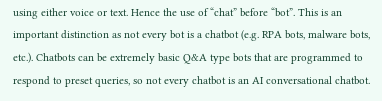using either voice or text. Hence the use of “chat” before “bot”. This is an important distinction as not every bot is a chatbot (e.g. RPA bots, malware bots, etc.). Chatbots can be extremely basic Q&A type bots that are programmed to respond to preset queries, so not every chatbot is an AI conversational chatbot.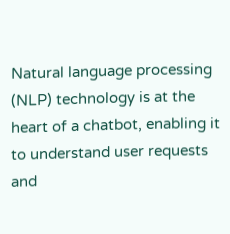Natural language processing (NLP) technology is at the heart of a chatbot, enabling it to understand user requests and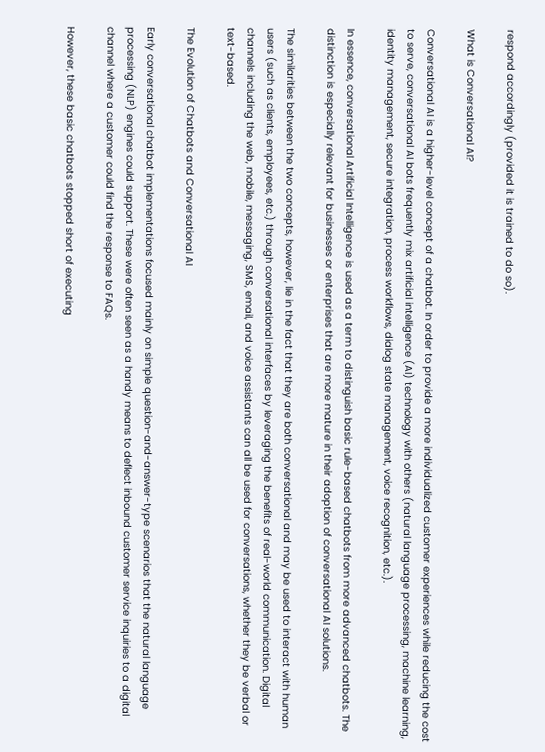respond accordingly (provided it is trained to do so).

What is Conversational AI?

Conversational AI is a higher-level concept of a chatbot. In order to provide a more individualized customer experiences while reducing the cost to serve, conversational AI bots frequently mix artificial intelligence (AI) technology with others (natural language processing, machine learning, identity management, secure integration, process workflows, dialog state management, voice recognition, etc.).

In essence, conversational Artificial Intelligence is used as a term to distinguish basic rule-based chatbots from more advanced chatbots. The distinction is especially relevant for businesses or enterprises that are more mature in their adoption of conversational AI solutions.

The similarities between the two concepts, however, lie in the fact that they are both conversational and may be used to interact with human users (such as clients, employees, etc.) through conversational interfaces by leveraging the benefits of real-world communication. Digital channels including the web, mobile, messaging, SMS, email, and voice assistants can all be used for conversations, whether they be verbal or text-based.

The Evolution of Chatbots and Conversational AI

Early conversational chatbot implementations focused mainly on simple question-and-answer-type scenarios that the natural language processing (NLP) engines could support. These were often seen as a handy means to deflect inbound customer service inquiries to a digital channel where a customer could find the response to FAQs.

However, these basic chatbots stopped short of executing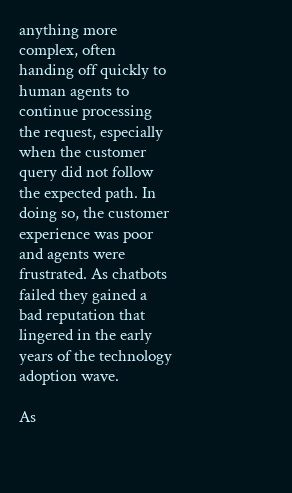anything more complex, often handing off quickly to human agents to continue processing the request, especially when the customer query did not follow the expected path. In doing so, the customer experience was poor and agents were frustrated. As chatbots failed they gained a bad reputation that lingered in the early years of the technology adoption wave.

As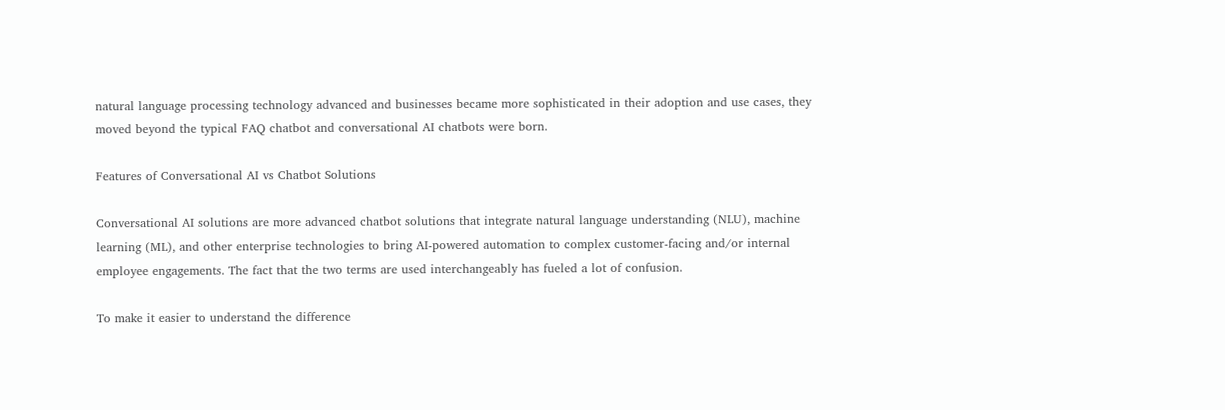natural language processing technology advanced and businesses became more sophisticated in their adoption and use cases, they moved beyond the typical FAQ chatbot and conversational AI chatbots were born.

Features of Conversational AI vs Chatbot Solutions

Conversational AI solutions are more advanced chatbot solutions that integrate natural language understanding (NLU), machine learning (ML), and other enterprise technologies to bring AI-powered automation to complex customer-facing and/or internal employee engagements. The fact that the two terms are used interchangeably has fueled a lot of confusion.

To make it easier to understand the difference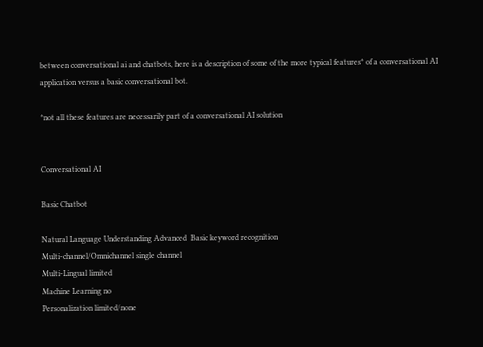between conversational ai and chatbots, here is a description of some of the more typical features* of a conversational AI application versus a basic conversational bot.

*not all these features are necessarily part of a conversational AI solution


Conversational AI

Basic Chatbot

Natural Language Understanding Advanced  Basic keyword recognition
Multi-channel/Omnichannel single channel
Multi-Lingual limited
Machine Learning no
Personalization limited/none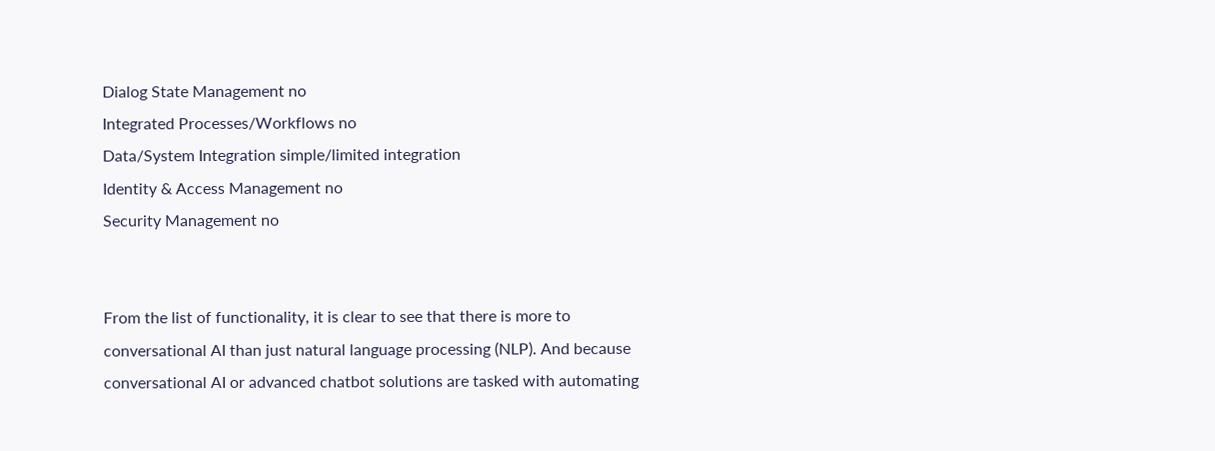Dialog State Management no
Integrated Processes/Workflows no
Data/System Integration simple/limited integration
Identity & Access Management no
Security Management no


From the list of functionality, it is clear to see that there is more to conversational AI than just natural language processing (NLP). And because conversational AI or advanced chatbot solutions are tasked with automating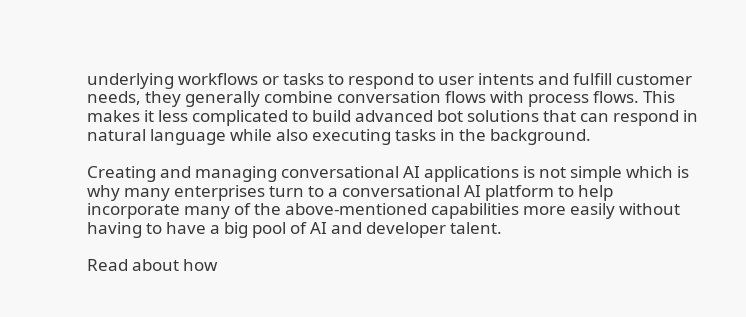underlying workflows or tasks to respond to user intents and fulfill customer needs, they generally combine conversation flows with process flows. This makes it less complicated to build advanced bot solutions that can respond in natural language while also executing tasks in the background.

Creating and managing conversational AI applications is not simple which is why many enterprises turn to a conversational AI platform to help incorporate many of the above-mentioned capabilities more easily without having to have a big pool of AI and developer talent.

Read about how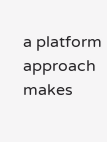a platform approach makes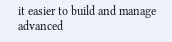it easier to build and manage advanced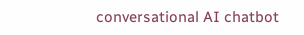conversational AI chatbot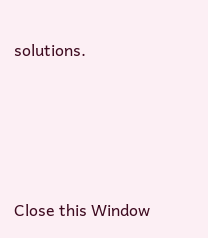solutions.




Close this Window